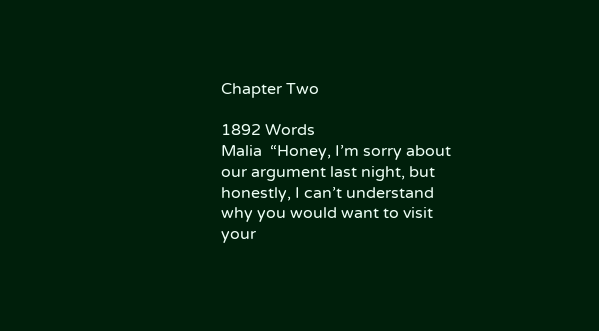Chapter Two

1892 Words
Malia  “Honey, I’m sorry about our argument last night, but honestly, I can’t understand why you would want to visit your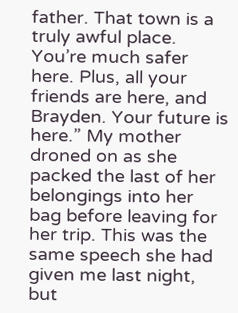father. That town is a truly awful place. You’re much safer here. Plus, all your friends are here, and Brayden. Your future is here.” My mother droned on as she packed the last of her belongings into her bag before leaving for her trip. This was the same speech she had given me last night, but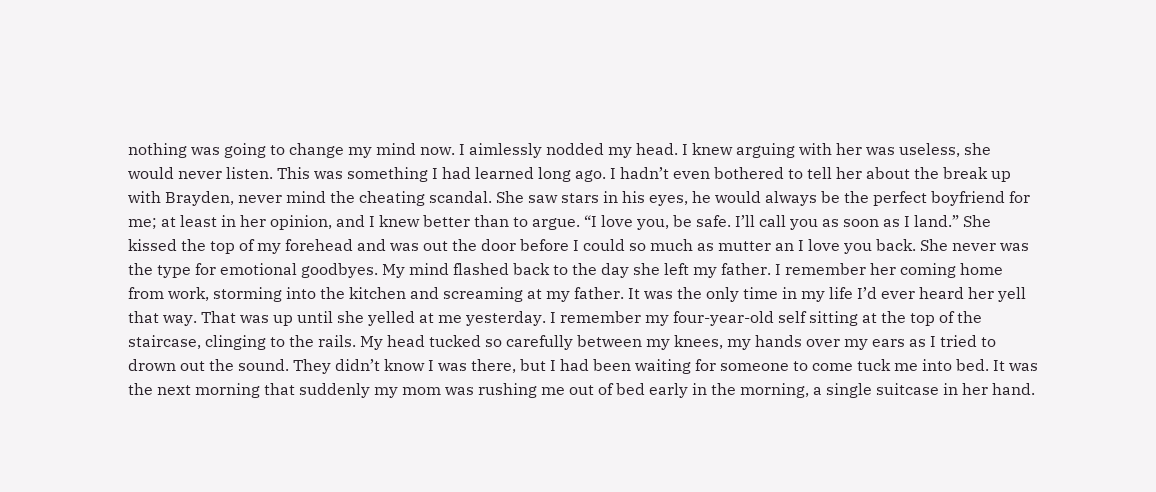nothing was going to change my mind now. I aimlessly nodded my head. I knew arguing with her was useless, she would never listen. This was something I had learned long ago. I hadn’t even bothered to tell her about the break up with Brayden, never mind the cheating scandal. She saw stars in his eyes, he would always be the perfect boyfriend for me; at least in her opinion, and I knew better than to argue. “I love you, be safe. I’ll call you as soon as I land.” She kissed the top of my forehead and was out the door before I could so much as mutter an I love you back. She never was the type for emotional goodbyes. My mind flashed back to the day she left my father. I remember her coming home from work, storming into the kitchen and screaming at my father. It was the only time in my life I’d ever heard her yell that way. That was up until she yelled at me yesterday. I remember my four-year-old self sitting at the top of the staircase, clinging to the rails. My head tucked so carefully between my knees, my hands over my ears as I tried to drown out the sound. They didn’t know I was there, but I had been waiting for someone to come tuck me into bed. It was the next morning that suddenly my mom was rushing me out of bed early in the morning, a single suitcase in her hand.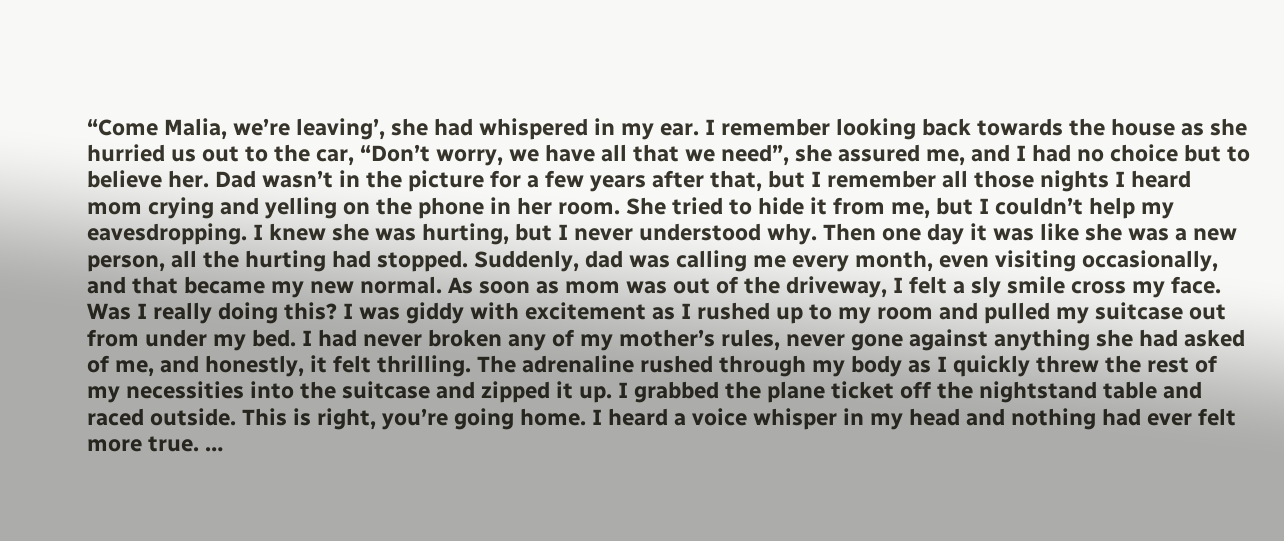“Come Malia, we’re leaving’, she had whispered in my ear. I remember looking back towards the house as she hurried us out to the car, “Don’t worry, we have all that we need”, she assured me, and I had no choice but to believe her. Dad wasn’t in the picture for a few years after that, but I remember all those nights I heard mom crying and yelling on the phone in her room. She tried to hide it from me, but I couldn’t help my eavesdropping. I knew she was hurting, but I never understood why. Then one day it was like she was a new person, all the hurting had stopped. Suddenly, dad was calling me every month, even visiting occasionally, and that became my new normal. As soon as mom was out of the driveway, I felt a sly smile cross my face. Was I really doing this? I was giddy with excitement as I rushed up to my room and pulled my suitcase out from under my bed. I had never broken any of my mother’s rules, never gone against anything she had asked of me, and honestly, it felt thrilling. The adrenaline rushed through my body as I quickly threw the rest of my necessities into the suitcase and zipped it up. I grabbed the plane ticket off the nightstand table and raced outside. This is right, you’re going home. I heard a voice whisper in my head and nothing had ever felt more true. …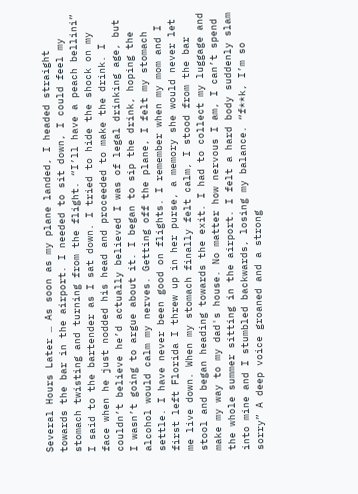Several Hours Later … As soon as my plane landed, I headed straight towards the bar in the airport. I needed to sit down, I could feel my stomach twisting and turning from the flight. “I’ll have a peach bellini” I said to the bartender as I sat down. I tried to hide the shock on my face when he just nodded his head and proceeded to make the drink. I couldn’t believe he’d actually believed I was of legal drinking age, but I wasn’t going to argue about it. I began to sip the drink, hoping the alcohol would calm my nerves. Getting off the plane, I felt my stomach settle. I have never been good on flights. I remember when my mom and I first left Florida I threw up in her purse, a memory she would never let me live down. When my stomach finally felt calm, I stood from the bar stool and began heading towards the exit. I had to collect my luggage and make my way to my dad's house. No matter how nervous I am, I can’t spend the whole summer sitting in the airport. I felt a hard body suddenly slam into mine and I stumbled backwards, losing my balance. “f**k, I’m so sorry” A deep voice groaned and a strong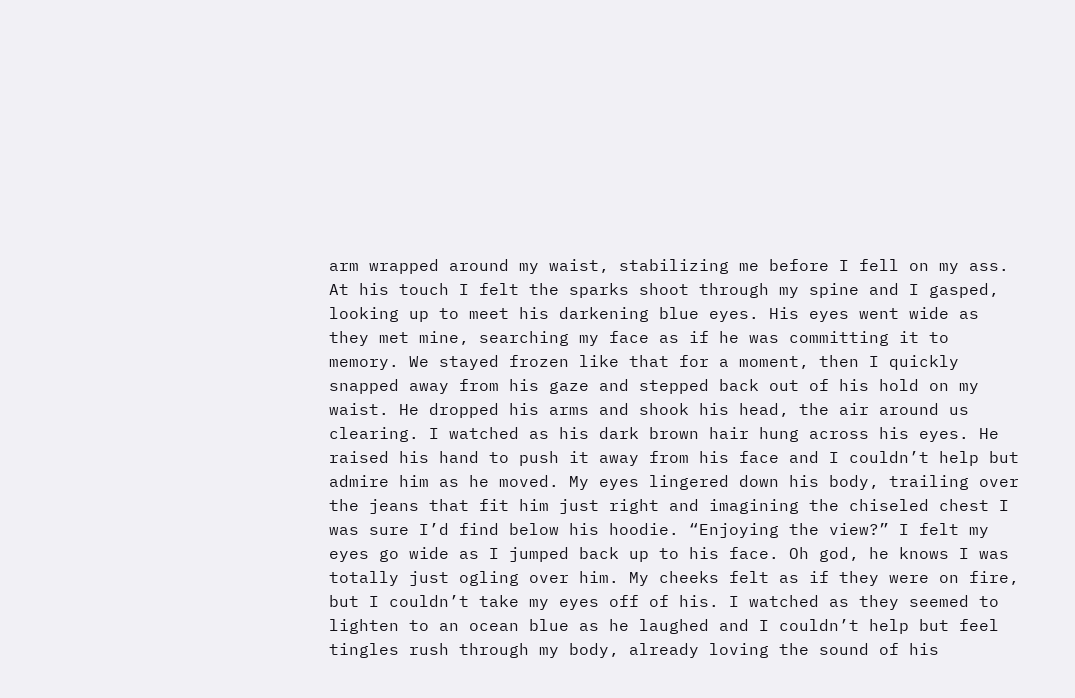arm wrapped around my waist, stabilizing me before I fell on my ass. At his touch I felt the sparks shoot through my spine and I gasped, looking up to meet his darkening blue eyes. His eyes went wide as they met mine, searching my face as if he was committing it to memory. We stayed frozen like that for a moment, then I quickly snapped away from his gaze and stepped back out of his hold on my waist. He dropped his arms and shook his head, the air around us clearing. I watched as his dark brown hair hung across his eyes. He raised his hand to push it away from his face and I couldn’t help but admire him as he moved. My eyes lingered down his body, trailing over the jeans that fit him just right and imagining the chiseled chest I was sure I’d find below his hoodie. “Enjoying the view?” I felt my eyes go wide as I jumped back up to his face. Oh god, he knows I was totally just ogling over him. My cheeks felt as if they were on fire, but I couldn’t take my eyes off of his. I watched as they seemed to lighten to an ocean blue as he laughed and I couldn’t help but feel tingles rush through my body, already loving the sound of his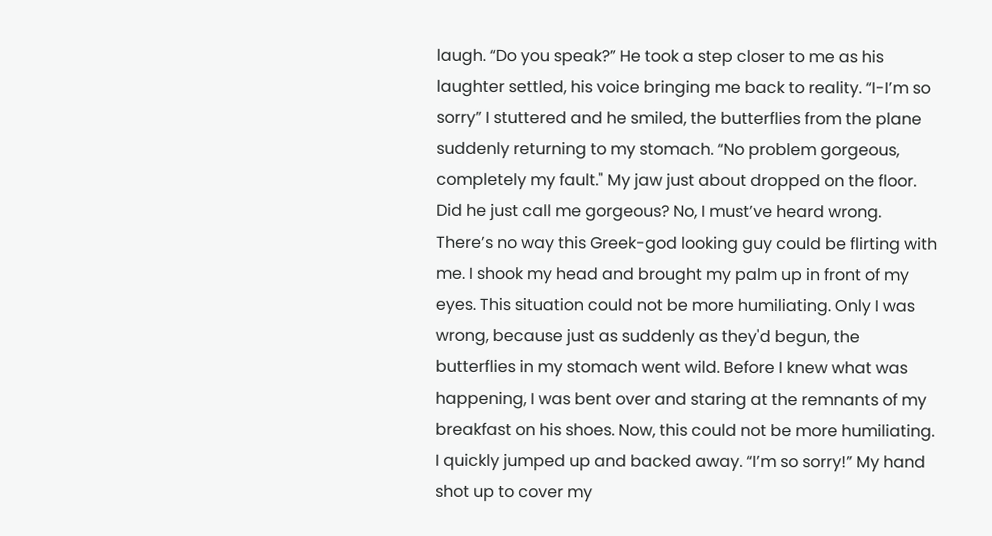laugh. “Do you speak?” He took a step closer to me as his laughter settled, his voice bringing me back to reality. “I-I’m so sorry” I stuttered and he smiled, the butterflies from the plane suddenly returning to my stomach. “No problem gorgeous, completely my fault." My jaw just about dropped on the floor. Did he just call me gorgeous? No, I must’ve heard wrong. There’s no way this Greek-god looking guy could be flirting with me. I shook my head and brought my palm up in front of my eyes. This situation could not be more humiliating. Only I was wrong, because just as suddenly as they'd begun, the butterflies in my stomach went wild. Before I knew what was happening, I was bent over and staring at the remnants of my breakfast on his shoes. Now, this could not be more humiliating. I quickly jumped up and backed away. “I’m so sorry!” My hand shot up to cover my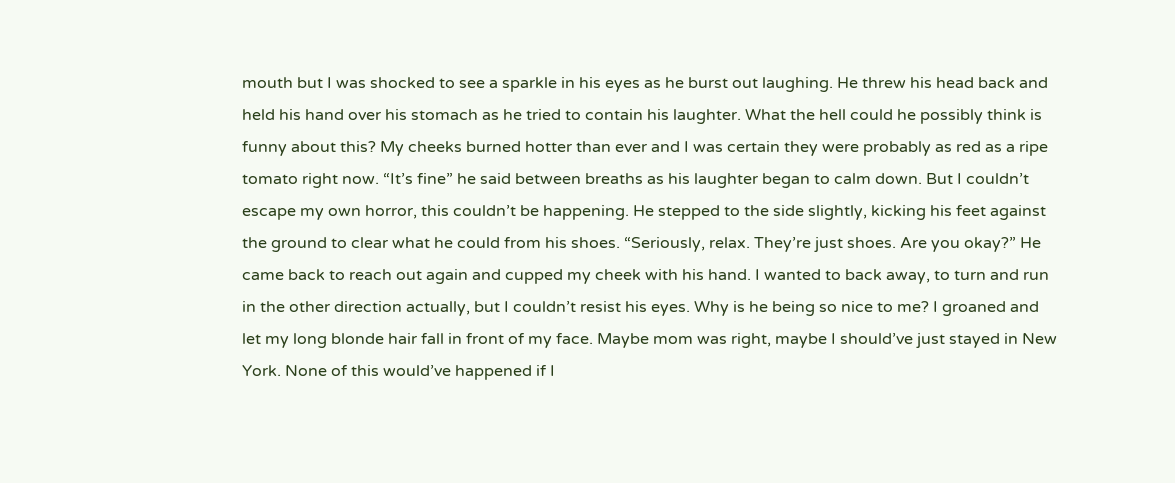mouth but I was shocked to see a sparkle in his eyes as he burst out laughing. He threw his head back and held his hand over his stomach as he tried to contain his laughter. What the hell could he possibly think is funny about this? My cheeks burned hotter than ever and I was certain they were probably as red as a ripe tomato right now. “It’s fine” he said between breaths as his laughter began to calm down. But I couldn’t escape my own horror, this couldn’t be happening. He stepped to the side slightly, kicking his feet against the ground to clear what he could from his shoes. “Seriously, relax. They’re just shoes. Are you okay?” He came back to reach out again and cupped my cheek with his hand. I wanted to back away, to turn and run in the other direction actually, but I couldn’t resist his eyes. Why is he being so nice to me? I groaned and let my long blonde hair fall in front of my face. Maybe mom was right, maybe I should’ve just stayed in New York. None of this would’ve happened if I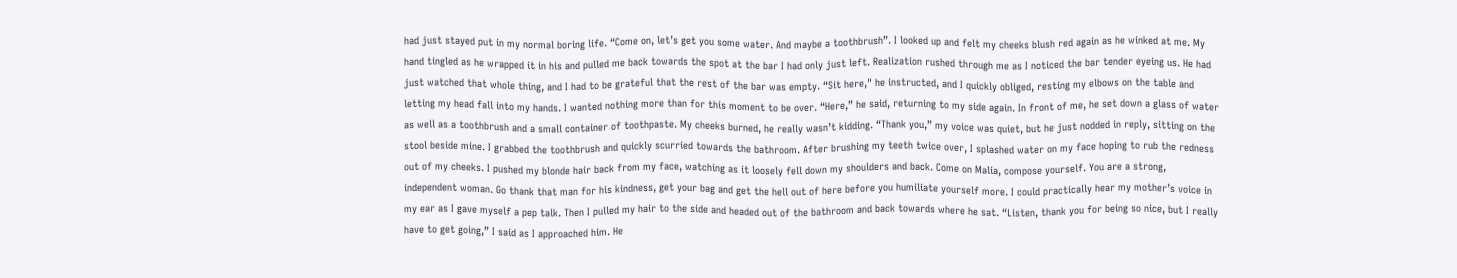had just stayed put in my normal boring life. “Come on, let’s get you some water. And maybe a toothbrush”. I looked up and felt my cheeks blush red again as he winked at me. My hand tingled as he wrapped it in his and pulled me back towards the spot at the bar I had only just left. Realization rushed through me as I noticed the bar tender eyeing us. He had just watched that whole thing, and I had to be grateful that the rest of the bar was empty. “Sit here," he instructed, and I quickly obliged, resting my elbows on the table and letting my head fall into my hands. I wanted nothing more than for this moment to be over. “Here,” he said, returning to my side again. In front of me, he set down a glass of water as well as a toothbrush and a small container of toothpaste. My cheeks burned, he really wasn’t kidding. “Thank you,” my voice was quiet, but he just nodded in reply, sitting on the stool beside mine. I grabbed the toothbrush and quickly scurried towards the bathroom. After brushing my teeth twice over, I splashed water on my face hoping to rub the redness out of my cheeks. I pushed my blonde hair back from my face, watching as it loosely fell down my shoulders and back. Come on Malia, compose yourself. You are a strong, independent woman. Go thank that man for his kindness, get your bag and get the hell out of here before you humiliate yourself more. I could practically hear my mother’s voice in my ear as I gave myself a pep talk. Then I pulled my hair to the side and headed out of the bathroom and back towards where he sat. “Listen, thank you for being so nice, but I really have to get going,” I said as I approached him. He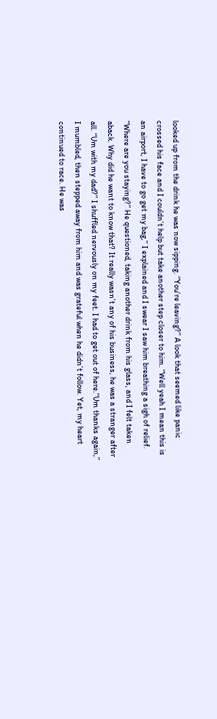looked up from the drink he was now sipping. “You’re leaving?” A look that seemed like panic crossed his face and I couldn’t help but take another step closer to him. “Well yeah I mean this is an airport, I have to go get my bag,” I explained and I swear I saw him breathing a sigh of relief. “Where are you staying?” He questioned, taking another drink from his glass, and I felt taken aback. Why did he want to know that? It really wasn’t any of his business, he was a stranger after all. “Um with my dad?” I shuffled nervously on my feet. I had to get out of here.“Um thanks again,” I mumbled, then stepped away from him and was grateful when he didn’t follow. Yet, my heart continued to race. He was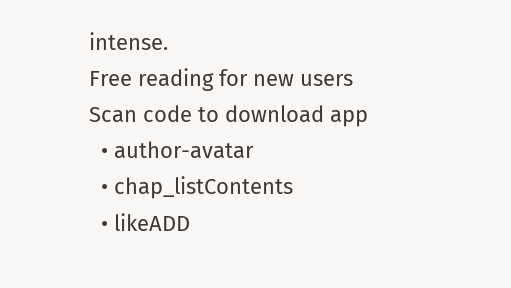intense.
Free reading for new users
Scan code to download app
  • author-avatar
  • chap_listContents
  • likeADD